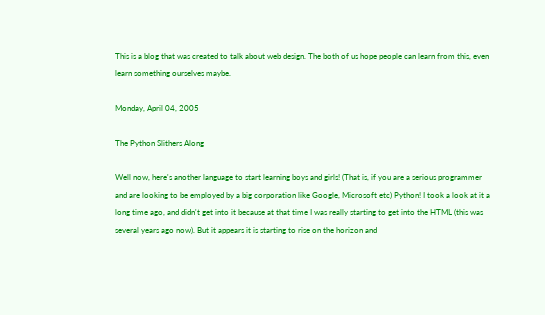This is a blog that was created to talk about web design. The both of us hope people can learn from this, even learn something ourselves maybe.

Monday, April 04, 2005

The Python Slithers Along

Well now, here's another language to start learning boys and girls! (That is, if you are a serious programmer and are looking to be employed by a big corporation like Google, Microsoft etc) Python! I took a look at it a long time ago, and didn't get into it because at that time I was really starting to get into the HTML (this was several years ago now). But it appears it is starting to rise on the horizon and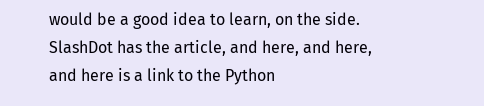would be a good idea to learn, on the side. SlashDot has the article, and here, and here, and here is a link to the Python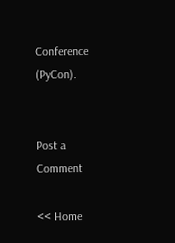Conference (PyCon).


Post a Comment

<< Home